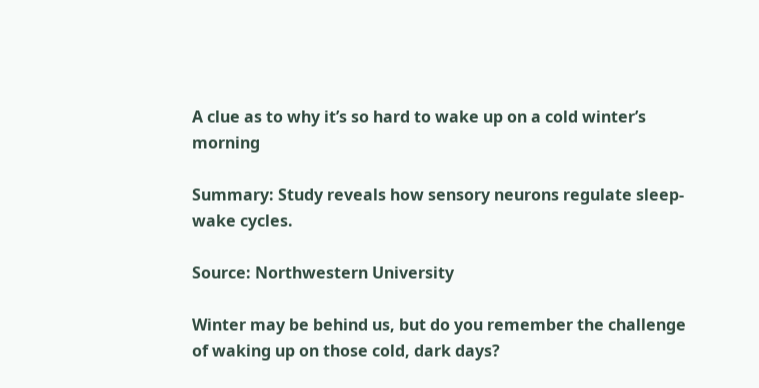A clue as to why it’s so hard to wake up on a cold winter’s morning

Summary: Study reveals how sensory neurons regulate sleep-wake cycles.

Source: Northwestern University

Winter may be behind us, but do you remember the challenge of waking up on those cold, dark days?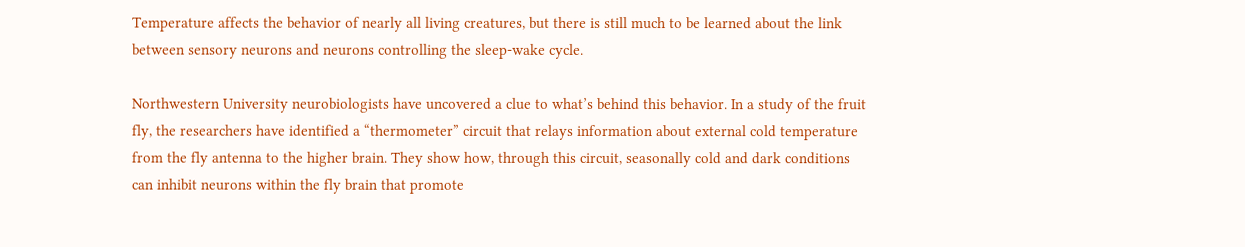Temperature affects the behavior of nearly all living creatures, but there is still much to be learned about the link between sensory neurons and neurons controlling the sleep-wake cycle.

Northwestern University neurobiologists have uncovered a clue to what’s behind this behavior. In a study of the fruit fly, the researchers have identified a “thermometer” circuit that relays information about external cold temperature from the fly antenna to the higher brain. They show how, through this circuit, seasonally cold and dark conditions can inhibit neurons within the fly brain that promote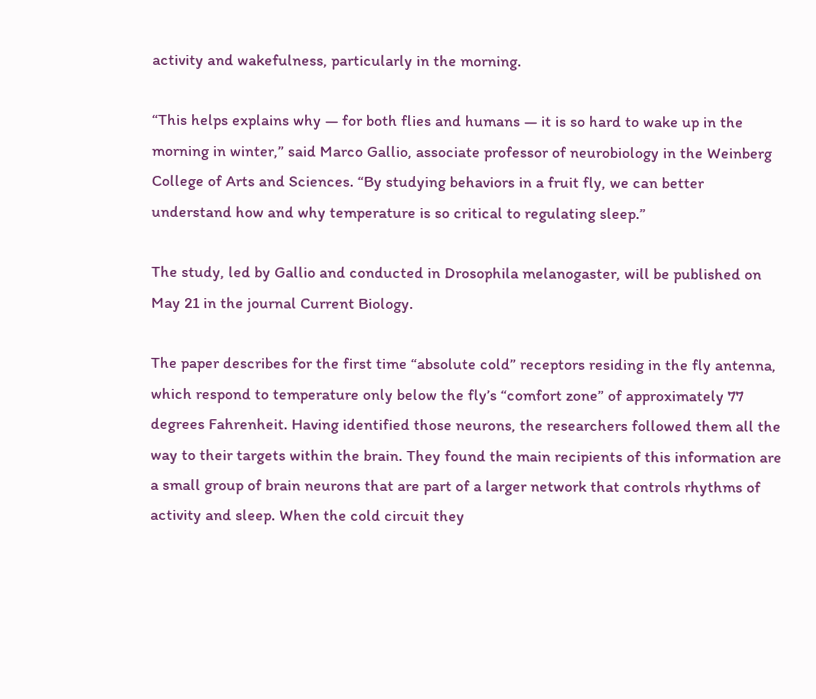activity and wakefulness, particularly in the morning.

“This helps explains why — for both flies and humans — it is so hard to wake up in the morning in winter,” said Marco Gallio, associate professor of neurobiology in the Weinberg College of Arts and Sciences. “By studying behaviors in a fruit fly, we can better understand how and why temperature is so critical to regulating sleep.”

The study, led by Gallio and conducted in Drosophila melanogaster, will be published on May 21 in the journal Current Biology.

The paper describes for the first time “absolute cold” receptors residing in the fly antenna, which respond to temperature only below the fly’s “comfort zone” of approximately 77 degrees Fahrenheit. Having identified those neurons, the researchers followed them all the way to their targets within the brain. They found the main recipients of this information are a small group of brain neurons that are part of a larger network that controls rhythms of activity and sleep. When the cold circuit they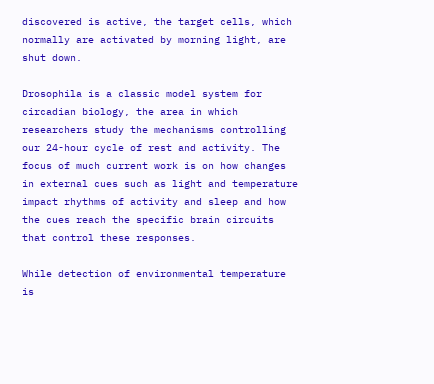discovered is active, the target cells, which normally are activated by morning light, are shut down.

Drosophila is a classic model system for circadian biology, the area in which researchers study the mechanisms controlling our 24-hour cycle of rest and activity. The focus of much current work is on how changes in external cues such as light and temperature impact rhythms of activity and sleep and how the cues reach the specific brain circuits that control these responses.

While detection of environmental temperature is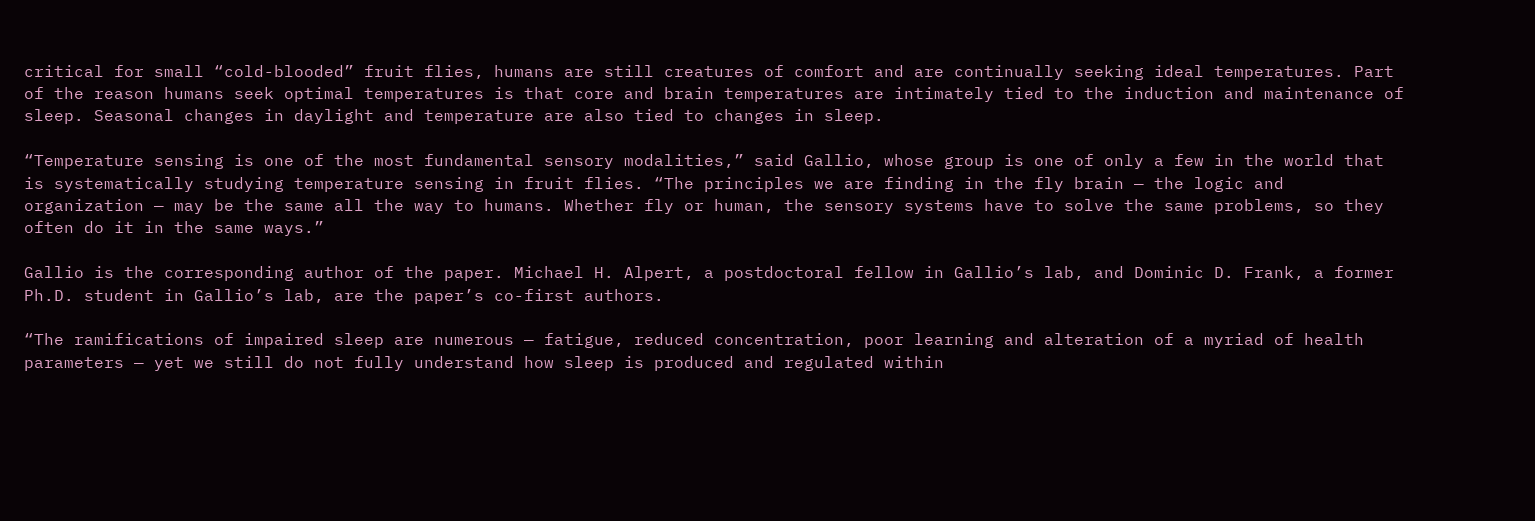critical for small “cold-blooded” fruit flies, humans are still creatures of comfort and are continually seeking ideal temperatures. Part of the reason humans seek optimal temperatures is that core and brain temperatures are intimately tied to the induction and maintenance of sleep. Seasonal changes in daylight and temperature are also tied to changes in sleep.

“Temperature sensing is one of the most fundamental sensory modalities,” said Gallio, whose group is one of only a few in the world that is systematically studying temperature sensing in fruit flies. “The principles we are finding in the fly brain — the logic and organization — may be the same all the way to humans. Whether fly or human, the sensory systems have to solve the same problems, so they often do it in the same ways.”

Gallio is the corresponding author of the paper. Michael H. Alpert, a postdoctoral fellow in Gallio’s lab, and Dominic D. Frank, a former Ph.D. student in Gallio’s lab, are the paper’s co-first authors.

“The ramifications of impaired sleep are numerous — fatigue, reduced concentration, poor learning and alteration of a myriad of health parameters — yet we still do not fully understand how sleep is produced and regulated within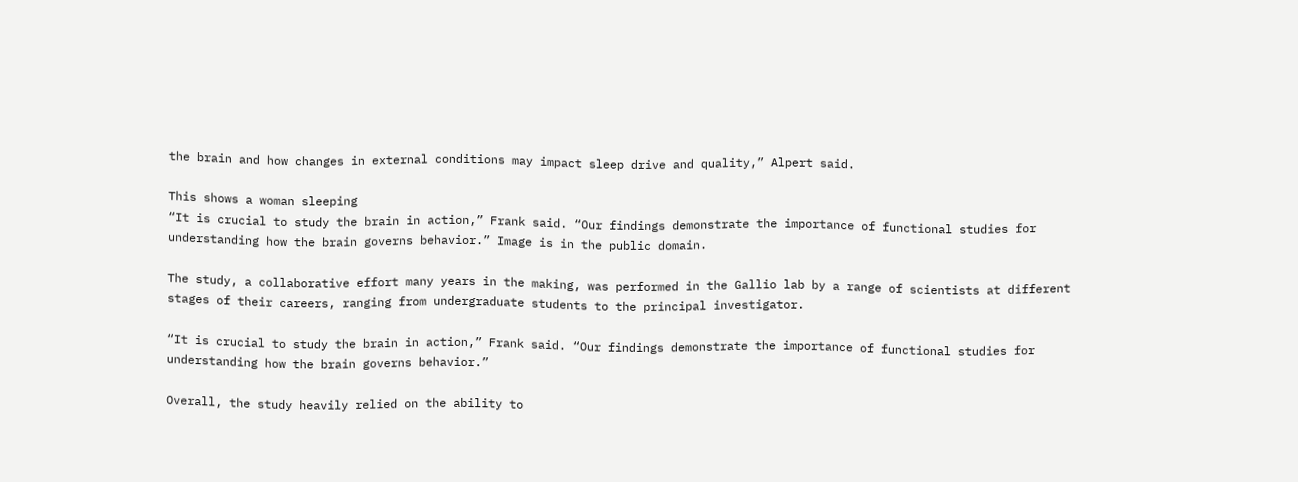the brain and how changes in external conditions may impact sleep drive and quality,” Alpert said.

This shows a woman sleeping
“It is crucial to study the brain in action,” Frank said. “Our findings demonstrate the importance of functional studies for understanding how the brain governs behavior.” Image is in the public domain.

The study, a collaborative effort many years in the making, was performed in the Gallio lab by a range of scientists at different stages of their careers, ranging from undergraduate students to the principal investigator.

“It is crucial to study the brain in action,” Frank said. “Our findings demonstrate the importance of functional studies for understanding how the brain governs behavior.”

Overall, the study heavily relied on the ability to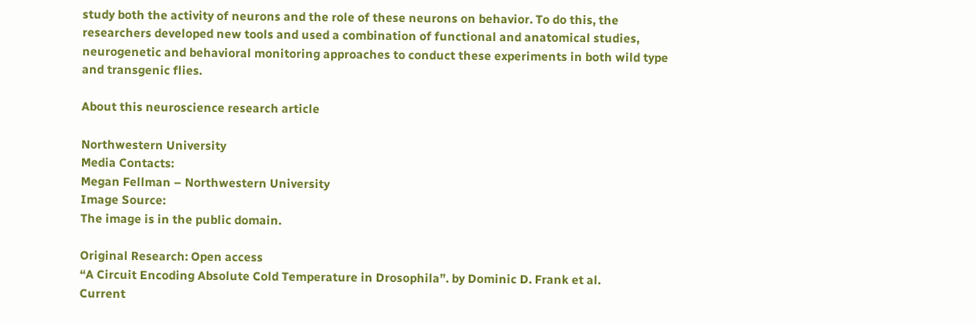study both the activity of neurons and the role of these neurons on behavior. To do this, the researchers developed new tools and used a combination of functional and anatomical studies, neurogenetic and behavioral monitoring approaches to conduct these experiments in both wild type and transgenic flies.

About this neuroscience research article

Northwestern University
Media Contacts:
Megan Fellman – Northwestern University
Image Source:
The image is in the public domain.

Original Research: Open access
“A Circuit Encoding Absolute Cold Temperature in Drosophila”. by Dominic D. Frank et al.
Current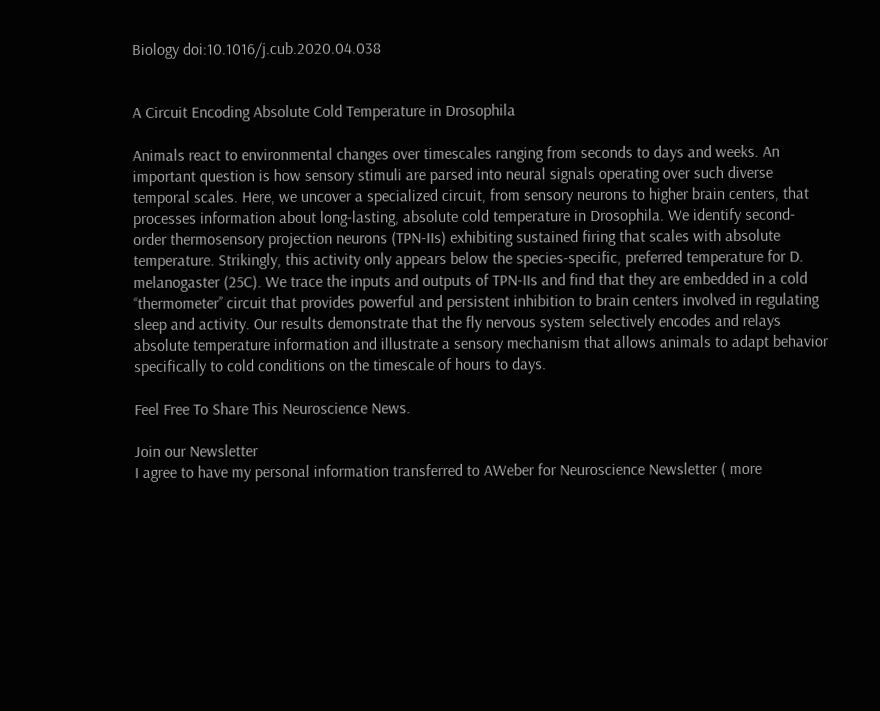Biology doi:10.1016/j.cub.2020.04.038


A Circuit Encoding Absolute Cold Temperature in Drosophila

Animals react to environmental changes over timescales ranging from seconds to days and weeks. An important question is how sensory stimuli are parsed into neural signals operating over such diverse temporal scales. Here, we uncover a specialized circuit, from sensory neurons to higher brain centers, that processes information about long-lasting, absolute cold temperature in Drosophila. We identify second-order thermosensory projection neurons (TPN-IIs) exhibiting sustained firing that scales with absolute temperature. Strikingly, this activity only appears below the species-specific, preferred temperature for D. melanogaster (25C). We trace the inputs and outputs of TPN-IIs and find that they are embedded in a cold ‘‘thermometer’’ circuit that provides powerful and persistent inhibition to brain centers involved in regulating sleep and activity. Our results demonstrate that the fly nervous system selectively encodes and relays absolute temperature information and illustrate a sensory mechanism that allows animals to adapt behavior specifically to cold conditions on the timescale of hours to days.

Feel Free To Share This Neuroscience News.

Join our Newsletter
I agree to have my personal information transferred to AWeber for Neuroscience Newsletter ( more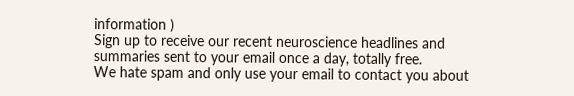information )
Sign up to receive our recent neuroscience headlines and summaries sent to your email once a day, totally free.
We hate spam and only use your email to contact you about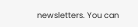newsletters. You can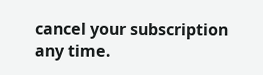cancel your subscription any time.